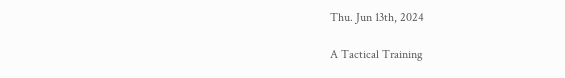Thu. Jun 13th, 2024

A Tactical Training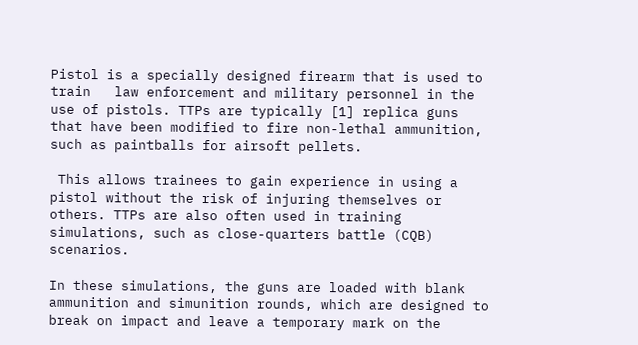Pistol is a specially designed firearm that is used to train   law enforcement and military personnel in the use of pistols. TTPs are typically [1] replica guns that have been modified to fire non-lethal ammunition, such as paintballs for airsoft pellets.

 This allows trainees to gain experience in using a pistol without the risk of injuring themselves or others. TTPs are also often used in training simulations, such as close-quarters battle (CQB) scenarios.

In these simulations, the guns are loaded with blank ammunition and simunition rounds, which are designed to break on impact and leave a temporary mark on the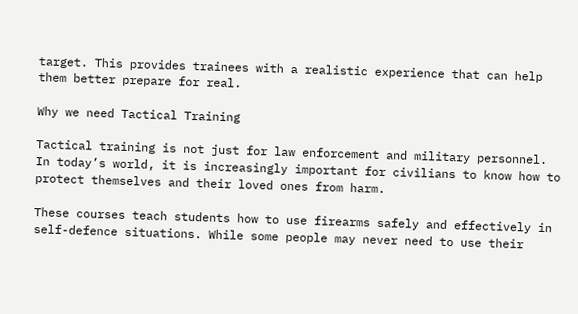target. This provides trainees with a realistic experience that can help them better prepare for real.

Why we need Tactical Training

Tactical training is not just for law enforcement and military personnel. In today’s world, it is increasingly important for civilians to know how to protect themselves and their loved ones from harm.

These courses teach students how to use firearms safely and effectively in self-defence situations. While some people may never need to use their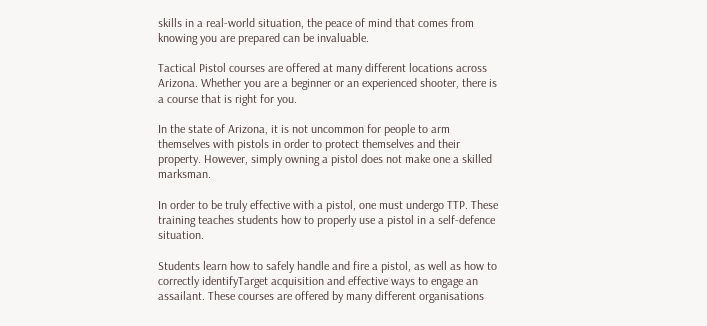skills in a real-world situation, the peace of mind that comes from knowing you are prepared can be invaluable.

Tactical Pistol courses are offered at many different locations across Arizona. Whether you are a beginner or an experienced shooter, there is a course that is right for you.

In the state of Arizona, it is not uncommon for people to arm themselves with pistols in order to protect themselves and their property. However, simply owning a pistol does not make one a skilled marksman.

In order to be truly effective with a pistol, one must undergo TTP. These training teaches students how to properly use a pistol in a self-defence situation.

Students learn how to safely handle and fire a pistol, as well as how to correctly identifyTarget acquisition and effective ways to engage an assailant. These courses are offered by many different organisations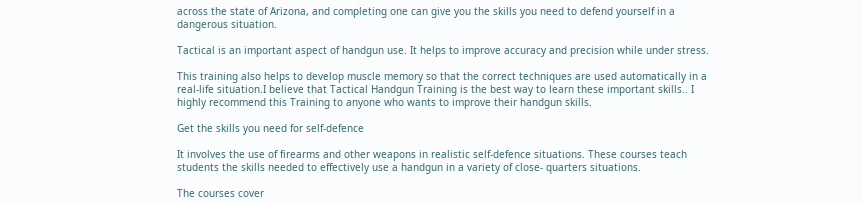across the state of Arizona, and completing one can give you the skills you need to defend yourself in a dangerous situation.

Tactical is an important aspect of handgun use. It helps to improve accuracy and precision while under stress.

This training also helps to develop muscle memory so that the correct techniques are used automatically in a real-life situation.I believe that Tactical Handgun Training is the best way to learn these important skills.. I highly recommend this Training to anyone who wants to improve their handgun skills.

Get the skills you need for self-defence

It involves the use of firearms and other weapons in realistic self-defence situations. These courses teach students the skills needed to effectively use a handgun in a variety of close- quarters situations.

The courses cover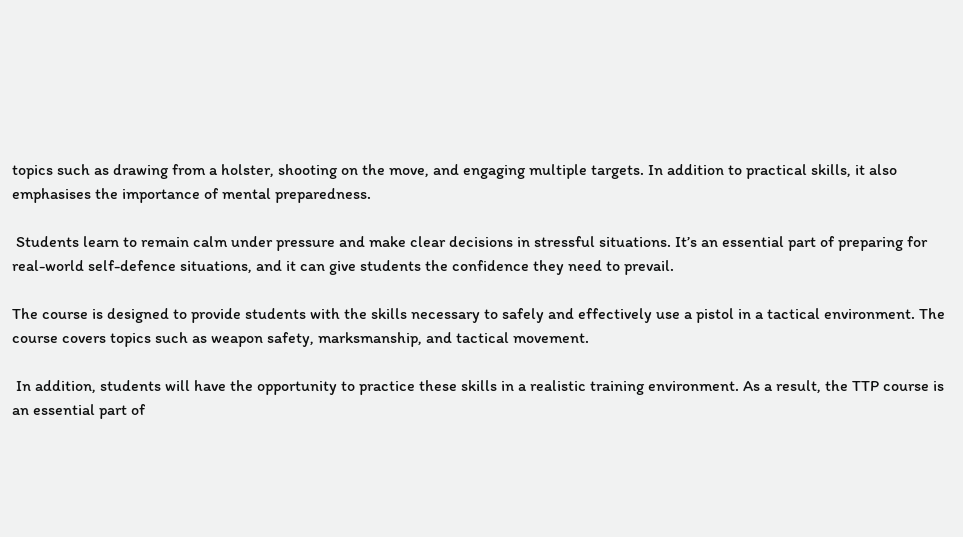topics such as drawing from a holster, shooting on the move, and engaging multiple targets. In addition to practical skills, it also emphasises the importance of mental preparedness.

 Students learn to remain calm under pressure and make clear decisions in stressful situations. It’s an essential part of preparing for real-world self-defence situations, and it can give students the confidence they need to prevail.

The course is designed to provide students with the skills necessary to safely and effectively use a pistol in a tactical environment. The course covers topics such as weapon safety, marksmanship, and tactical movement.

 In addition, students will have the opportunity to practice these skills in a realistic training environment. As a result, the TTP course is an essential part of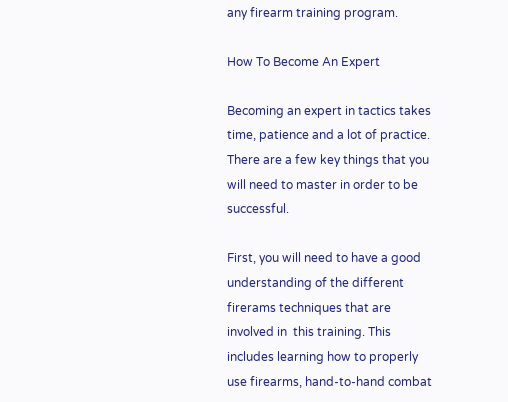any firearm training program.

How To Become An Expert

Becoming an expert in tactics takes time, patience and a lot of practice. There are a few key things that you will need to master in order to be successful.

First, you will need to have a good understanding of the different firerams techniques that are involved in  this training. This includes learning how to properly use firearms, hand-to-hand combat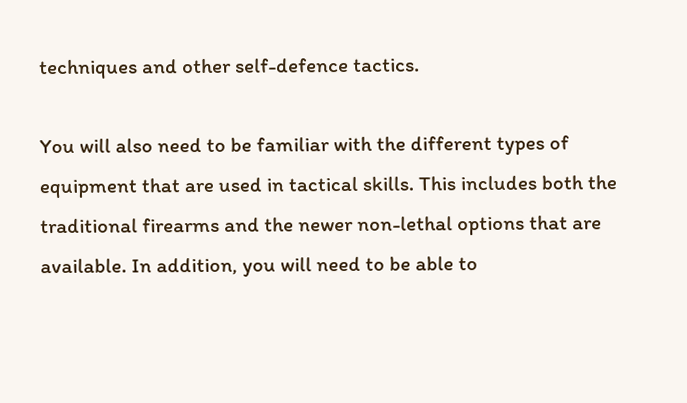techniques and other self-defence tactics.

You will also need to be familiar with the different types of equipment that are used in tactical skills. This includes both the traditional firearms and the newer non-lethal options that are available. In addition, you will need to be able to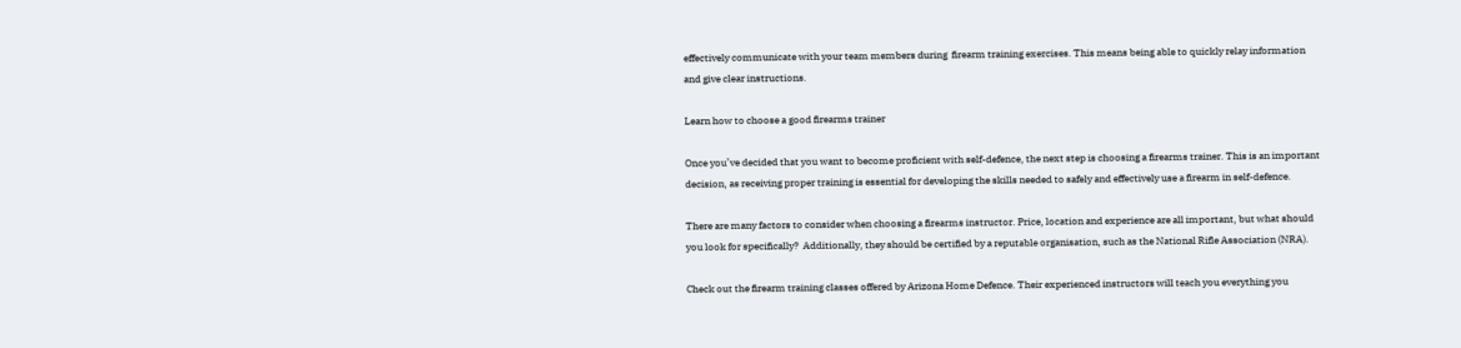effectively communicate with your team members during  firearm training exercises. This means being able to quickly relay information and give clear instructions.

Learn how to choose a good firearms trainer

Once you’ve decided that you want to become proficient with self-defence, the next step is choosing a firearms trainer. This is an important decision, as receiving proper training is essential for developing the skills needed to safely and effectively use a firearm in self-defence.

There are many factors to consider when choosing a firearms instructor. Price, location and experience are all important, but what should you look for specifically?  Additionally, they should be certified by a reputable organisation, such as the National Rifle Association (NRA).

Check out the firearm training classes offered by Arizona Home Defence. Their experienced instructors will teach you everything you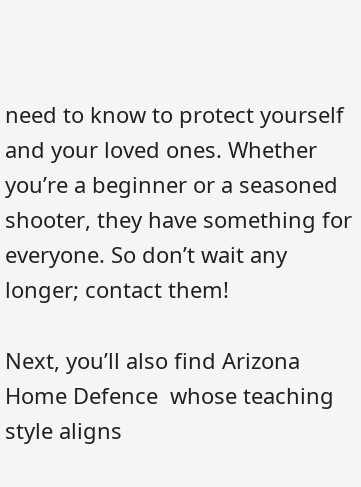need to know to protect yourself and your loved ones. Whether you’re a beginner or a seasoned shooter, they have something for everyone. So don’t wait any longer; contact them!

Next, you’ll also find Arizona Home Defence  whose teaching style aligns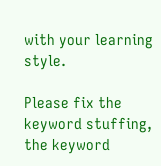with your learning style.

Please fix the keyword stuffing, the keyword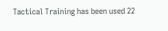Tactical Training has been used 22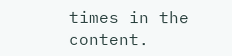times in the content.